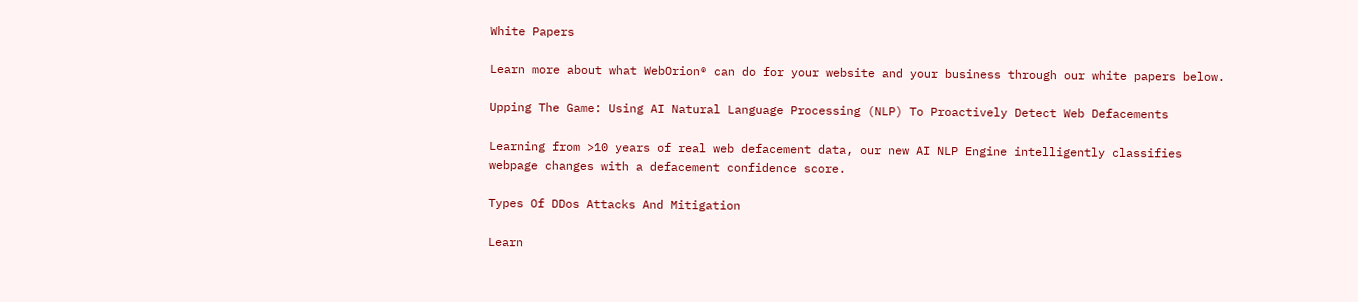White Papers

Learn more about what WebOrion® can do for your website and your business through our white papers below.

Upping The Game: Using AI Natural Language Processing (NLP) To Proactively Detect Web Defacements

Learning from >10 years of real web defacement data, our new AI NLP Engine intelligently classifies webpage changes with a defacement confidence score.

Types Of DDos Attacks And Mitigation

Learn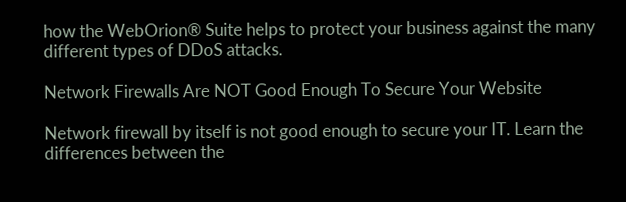how the WebOrion® Suite helps to protect your business against the many different types of DDoS attacks.

Network Firewalls Are NOT Good Enough To Secure Your Website

Network firewall by itself is not good enough to secure your IT. Learn the differences between the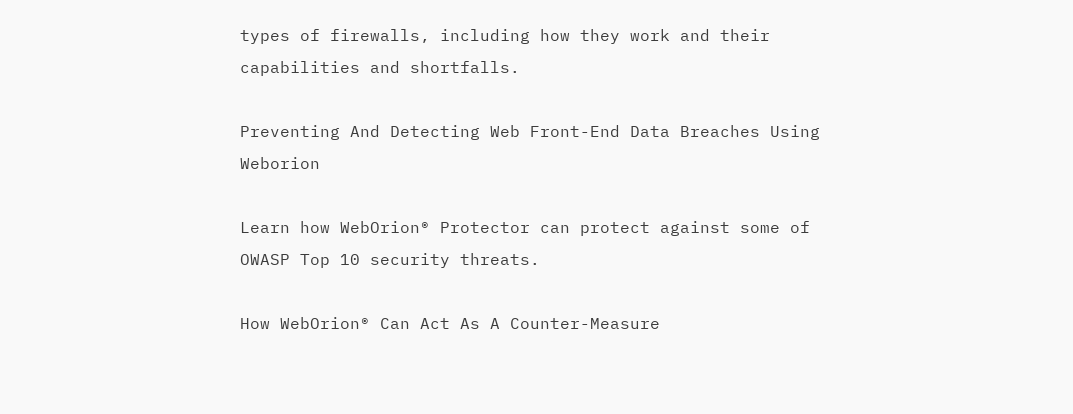types of firewalls, including how they work and their capabilities and shortfalls.

Preventing And Detecting Web Front-End Data Breaches Using Weborion

Learn how WebOrion® Protector can protect against some of OWASP Top 10 security threats.

How WebOrion® Can Act As A Counter-Measure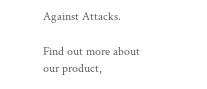Against Attacks.

Find out more about our product,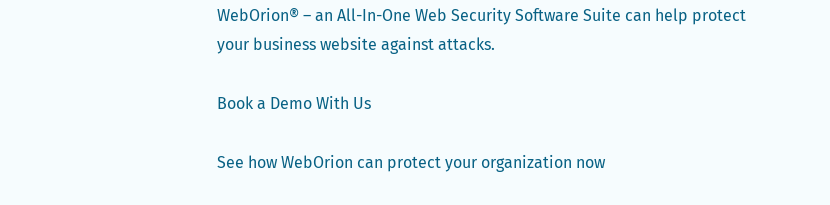WebOrion® – an All-In-One Web Security Software Suite can help protect your business website against attacks.

Book a Demo With Us

See how WebOrion can protect your organization now